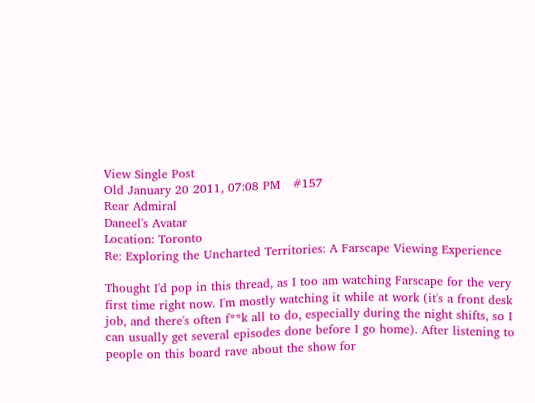View Single Post
Old January 20 2011, 07:08 PM   #157
Rear Admiral
Daneel's Avatar
Location: Toronto
Re: Exploring the Uncharted Territories: A Farscape Viewing Experience

Thought I'd pop in this thread, as I too am watching Farscape for the very first time right now. I'm mostly watching it while at work (it's a front desk job, and there's often f**k all to do, especially during the night shifts, so I can usually get several episodes done before I go home). After listening to people on this board rave about the show for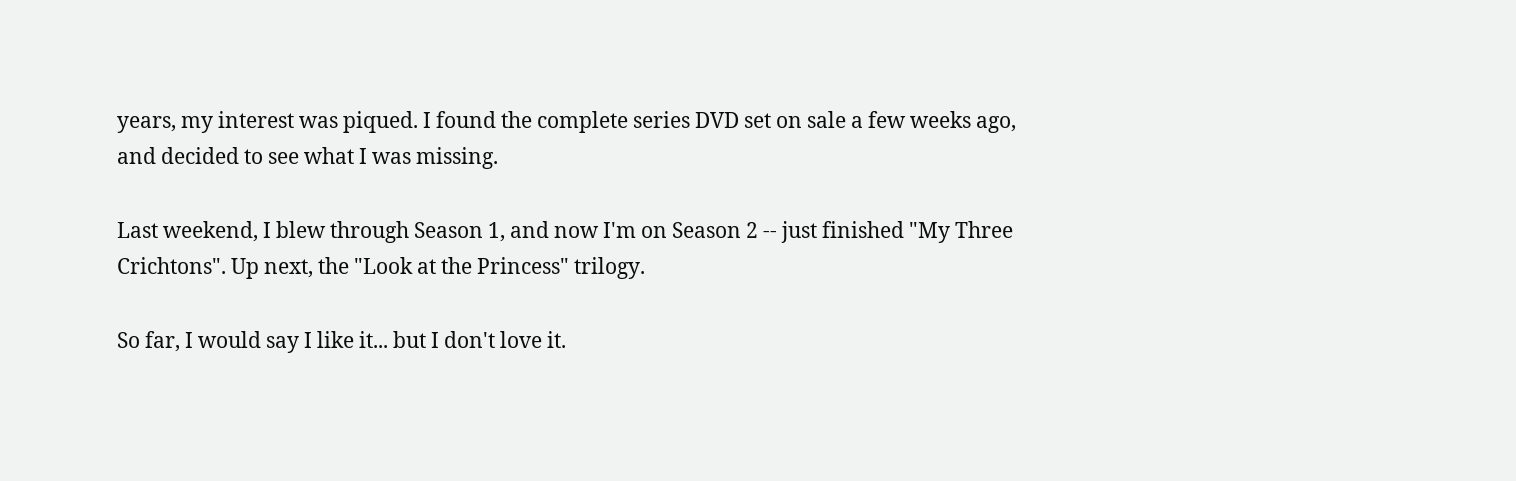years, my interest was piqued. I found the complete series DVD set on sale a few weeks ago, and decided to see what I was missing.

Last weekend, I blew through Season 1, and now I'm on Season 2 -- just finished "My Three Crichtons". Up next, the "Look at the Princess" trilogy.

So far, I would say I like it... but I don't love it.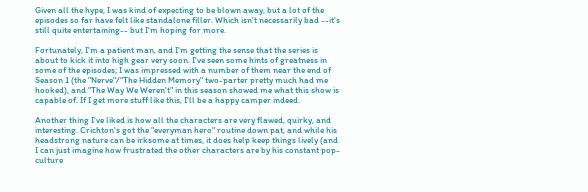Given all the hype, I was kind of expecting to be blown away, but a lot of the episodes so far have felt like standalone filler. Which isn't necessarily bad --it's still quite entertaining-- but I'm hoping for more.

Fortunately, I'm a patient man, and I'm getting the sense that the series is about to kick it into high gear very soon. I've seen some hints of greatness in some of the episodes; I was impressed with a number of them near the end of Season 1 (the "Nerve"/"The Hidden Memory" two-parter pretty much had me hooked), and "The Way We Weren't" in this season showed me what this show is capable of. If I get more stuff like this, I'll be a happy camper indeed.

Another thing I've liked is how all the characters are very flawed, quirky, and interesting. Crichton's got the "everyman hero" routine down pat, and while his headstrong nature can be irksome at times, it does help keep things lively (and I can just imagine how frustrated the other characters are by his constant pop-culture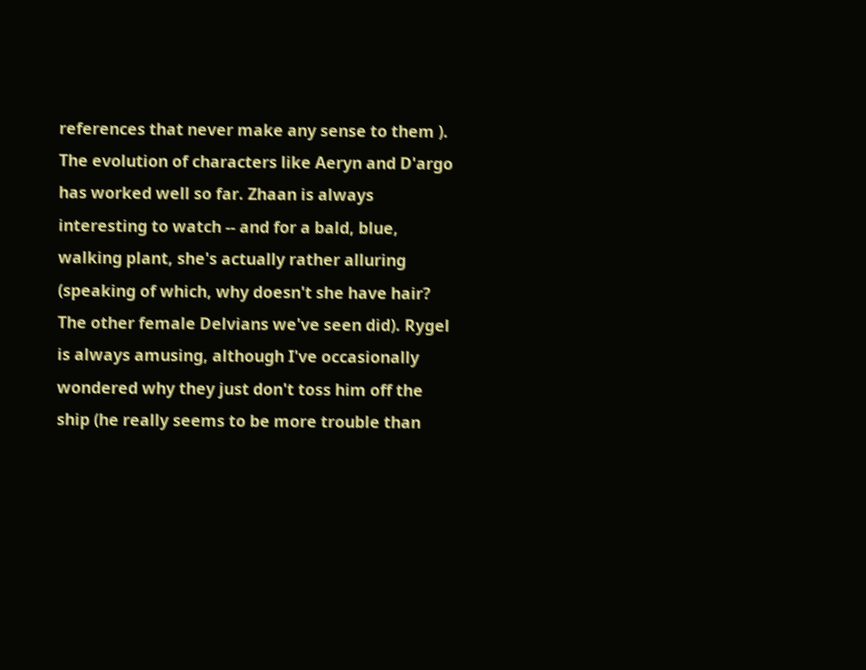references that never make any sense to them ). The evolution of characters like Aeryn and D'argo has worked well so far. Zhaan is always interesting to watch -- and for a bald, blue, walking plant, she's actually rather alluring (speaking of which, why doesn't she have hair? The other female Delvians we've seen did). Rygel is always amusing, although I've occasionally wondered why they just don't toss him off the ship (he really seems to be more trouble than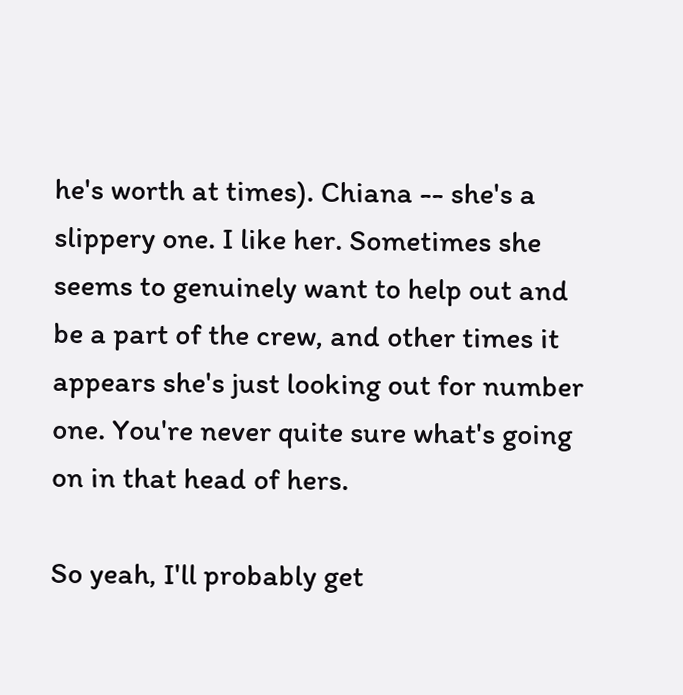he's worth at times). Chiana -- she's a slippery one. I like her. Sometimes she seems to genuinely want to help out and be a part of the crew, and other times it appears she's just looking out for number one. You're never quite sure what's going on in that head of hers.

So yeah, I'll probably get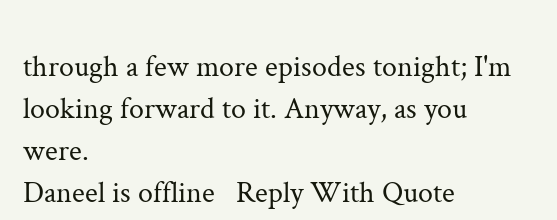through a few more episodes tonight; I'm looking forward to it. Anyway, as you were.
Daneel is offline   Reply With Quote